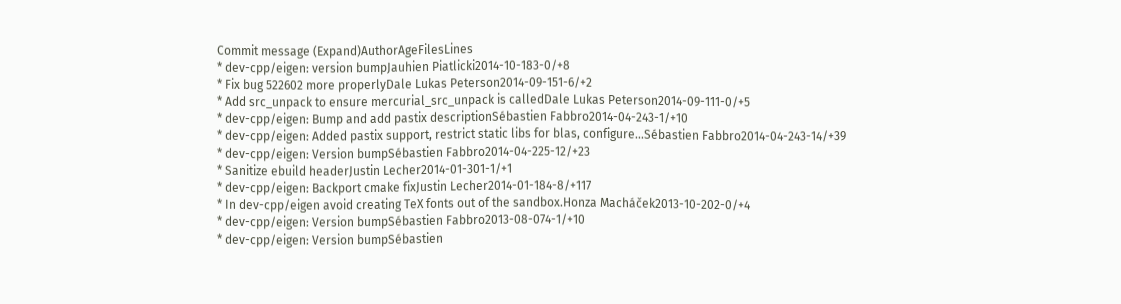Commit message (Expand)AuthorAgeFilesLines
* dev-cpp/eigen: version bumpJauhien Piatlicki2014-10-183-0/+8
* Fix bug 522602 more properlyDale Lukas Peterson2014-09-151-6/+2
* Add src_unpack to ensure mercurial_src_unpack is calledDale Lukas Peterson2014-09-111-0/+5
* dev-cpp/eigen: Bump and add pastix descriptionSébastien Fabbro2014-04-243-1/+10
* dev-cpp/eigen: Added pastix support, restrict static libs for blas, configure...Sébastien Fabbro2014-04-243-14/+39
* dev-cpp/eigen: Version bumpSébastien Fabbro2014-04-225-12/+23
* Sanitize ebuild headerJustin Lecher2014-01-301-1/+1
* dev-cpp/eigen: Backport cmake fixJustin Lecher2014-01-184-8/+117
* In dev-cpp/eigen avoid creating TeX fonts out of the sandbox.Honza Macháček2013-10-202-0/+4
* dev-cpp/eigen: Version bumpSébastien Fabbro2013-08-074-1/+10
* dev-cpp/eigen: Version bumpSébastien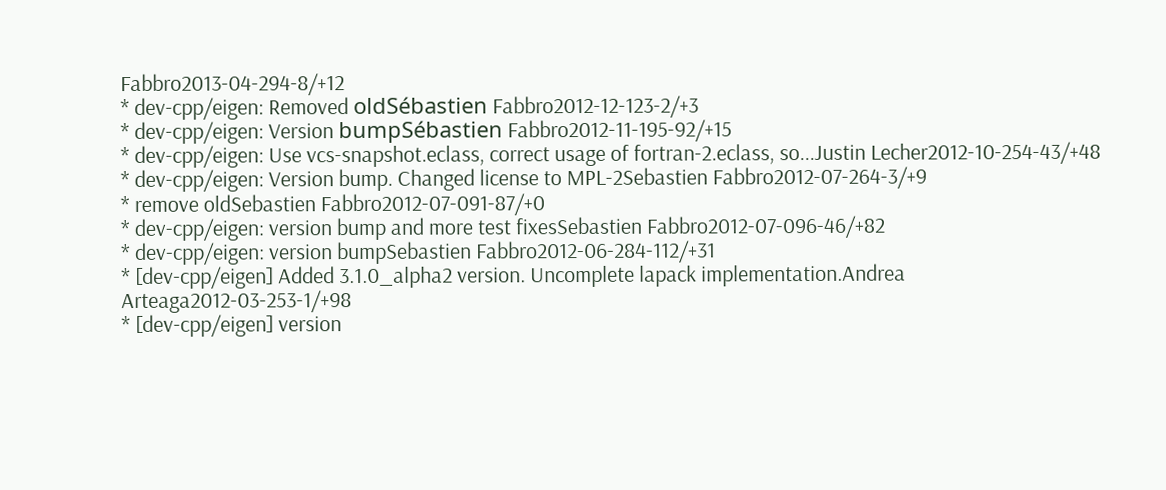Fabbro2013-04-294-8/+12
* dev-cpp/eigen: Removed oldSébastien Fabbro2012-12-123-2/+3
* dev-cpp/eigen: Version bumpSébastien Fabbro2012-11-195-92/+15
* dev-cpp/eigen: Use vcs-snapshot.eclass, correct usage of fortran-2.eclass, so...Justin Lecher2012-10-254-43/+48
* dev-cpp/eigen: Version bump. Changed license to MPL-2Sebastien Fabbro2012-07-264-3/+9
* remove oldSebastien Fabbro2012-07-091-87/+0
* dev-cpp/eigen: version bump and more test fixesSebastien Fabbro2012-07-096-46/+82
* dev-cpp/eigen: version bumpSebastien Fabbro2012-06-284-112/+31
* [dev-cpp/eigen] Added 3.1.0_alpha2 version. Uncomplete lapack implementation.Andrea Arteaga2012-03-253-1/+98
* [dev-cpp/eigen] version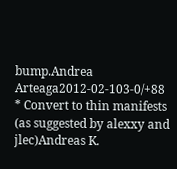bump.Andrea Arteaga2012-02-103-0/+88
* Convert to thin manifests (as suggested by alexxy and jlec)Andreas K.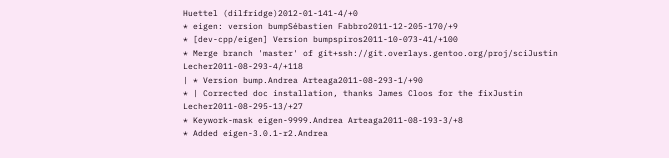Huettel (dilfridge)2012-01-141-4/+0
* eigen: version bumpSébastien Fabbro2011-12-205-170/+9
* [dev-cpp/eigen] Version bumpspiros2011-10-073-41/+100
* Merge branch 'master' of git+ssh://git.overlays.gentoo.org/proj/sciJustin Lecher2011-08-293-4/+118
| * Version bump.Andrea Arteaga2011-08-293-1/+90
* | Corrected doc installation, thanks James Cloos for the fixJustin Lecher2011-08-295-13/+27
* Keywork-mask eigen-9999.Andrea Arteaga2011-08-193-3/+8
* Added eigen-3.0.1-r2.Andrea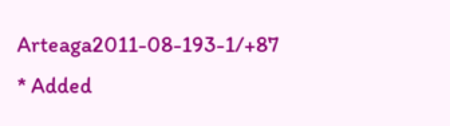Arteaga2011-08-193-1/+87
* Added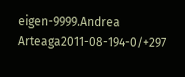eigen-9999.Andrea Arteaga2011-08-194-0/+297